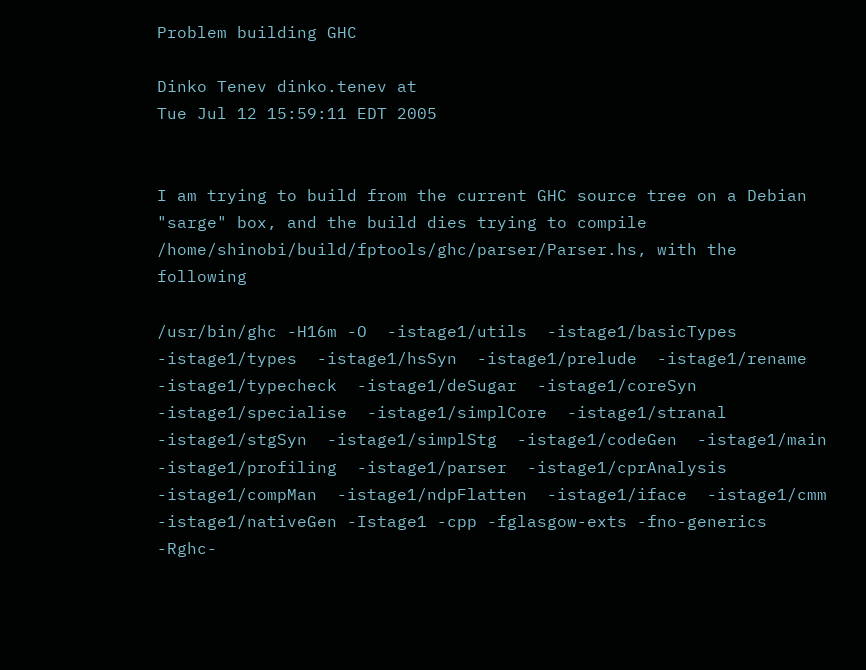Problem building GHC

Dinko Tenev dinko.tenev at
Tue Jul 12 15:59:11 EDT 2005


I am trying to build from the current GHC source tree on a Debian
"sarge" box, and the build dies trying to compile
/home/shinobi/build/fptools/ghc/parser/Parser.hs, with the following

/usr/bin/ghc -H16m -O  -istage1/utils  -istage1/basicTypes
-istage1/types  -istage1/hsSyn  -istage1/prelude  -istage1/rename
-istage1/typecheck  -istage1/deSugar  -istage1/coreSyn
-istage1/specialise  -istage1/simplCore  -istage1/stranal
-istage1/stgSyn  -istage1/simplStg  -istage1/codeGen  -istage1/main
-istage1/profiling  -istage1/parser  -istage1/cprAnalysis
-istage1/compMan  -istage1/ndpFlatten  -istage1/iface  -istage1/cmm
-istage1/nativeGen -Istage1 -cpp -fglasgow-exts -fno-generics
-Rghc-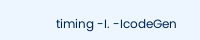timing -I. -IcodeGen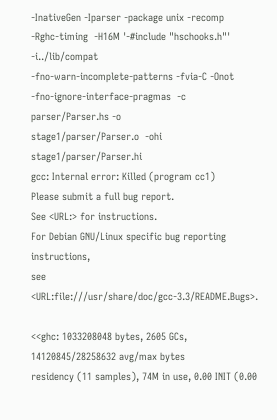-InativeGen -Iparser -package unix -recomp
-Rghc-timing  -H16M '-#include "hschooks.h"' -i../lib/compat
-fno-warn-incomplete-patterns -fvia-C -Onot
-fno-ignore-interface-pragmas  -c parser/Parser.hs -o
stage1/parser/Parser.o  -ohi stage1/parser/Parser.hi
gcc: Internal error: Killed (program cc1)
Please submit a full bug report.
See <URL:> for instructions.
For Debian GNU/Linux specific bug reporting instructions,
see <URL:file:///usr/share/doc/gcc-3.3/README.Bugs>.

<<ghc: 1033208048 bytes, 2605 GCs, 14120845/28258632 avg/max bytes
residency (11 samples), 74M in use, 0.00 INIT (0.00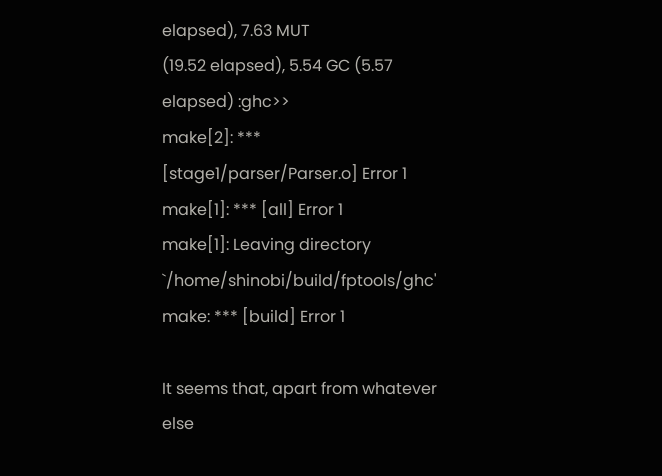elapsed), 7.63 MUT
(19.52 elapsed), 5.54 GC (5.57 elapsed) :ghc>>
make[2]: *** [stage1/parser/Parser.o] Error 1
make[1]: *** [all] Error 1
make[1]: Leaving directory `/home/shinobi/build/fptools/ghc'
make: *** [build] Error 1

It seems that, apart from whatever else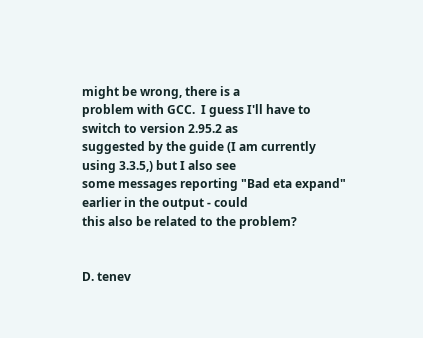might be wrong, there is a
problem with GCC.  I guess I'll have to switch to version 2.95.2 as
suggested by the guide (I am currently using 3.3.5,) but I also see
some messages reporting "Bad eta expand" earlier in the output - could
this also be related to the problem?


D. tenev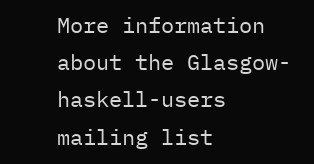More information about the Glasgow-haskell-users mailing list